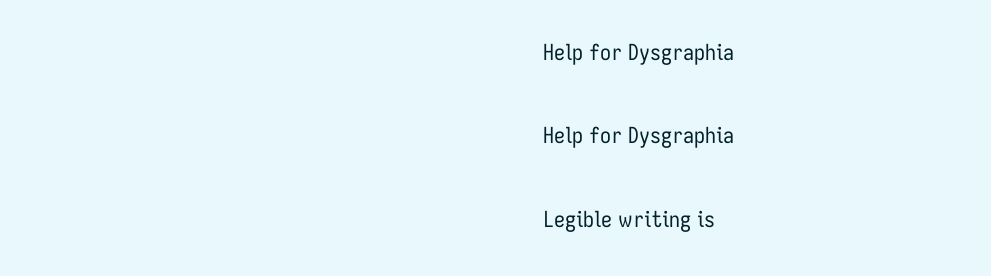Help for Dysgraphia

Help for Dysgraphia

Legible writing is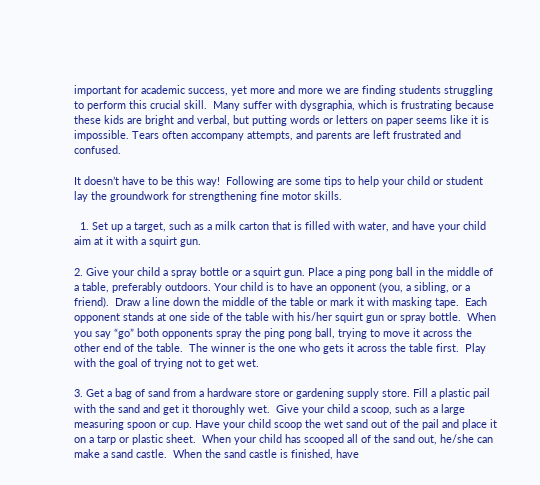important for academic success, yet more and more we are finding students struggling to perform this crucial skill.  Many suffer with dysgraphia, which is frustrating because these kids are bright and verbal, but putting words or letters on paper seems like it is impossible. Tears often accompany attempts, and parents are left frustrated and confused.

It doesn’t have to be this way!  Following are some tips to help your child or student lay the groundwork for strengthening fine motor skills.

  1. Set up a target, such as a milk carton that is filled with water, and have your child aim at it with a squirt gun.

2. Give your child a spray bottle or a squirt gun. Place a ping pong ball in the middle of a table, preferably outdoors. Your child is to have an opponent (you, a sibling, or a friend).  Draw a line down the middle of the table or mark it with masking tape.  Each opponent stands at one side of the table with his/her squirt gun or spray bottle.  When you say “go” both opponents spray the ping pong ball, trying to move it across the other end of the table.  The winner is the one who gets it across the table first.  Play with the goal of trying not to get wet.

3. Get a bag of sand from a hardware store or gardening supply store. Fill a plastic pail with the sand and get it thoroughly wet.  Give your child a scoop, such as a large measuring spoon or cup. Have your child scoop the wet sand out of the pail and place it on a tarp or plastic sheet.  When your child has scooped all of the sand out, he/she can make a sand castle.  When the sand castle is finished, have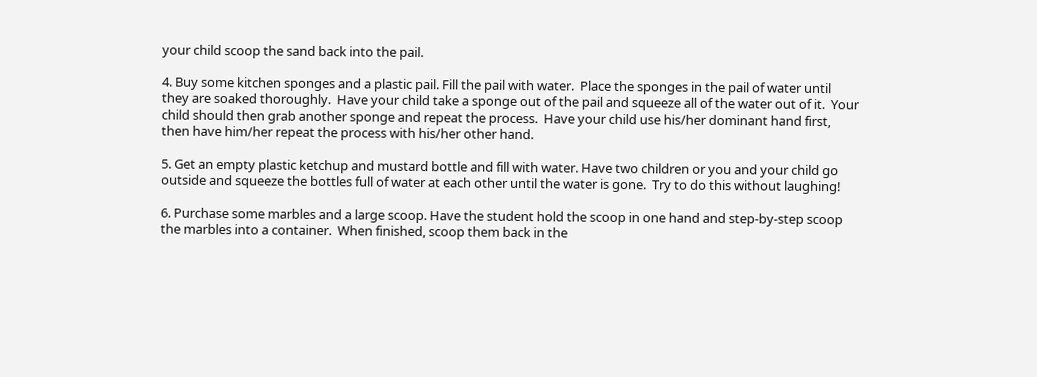your child scoop the sand back into the pail.

4. Buy some kitchen sponges and a plastic pail. Fill the pail with water.  Place the sponges in the pail of water until they are soaked thoroughly.  Have your child take a sponge out of the pail and squeeze all of the water out of it.  Your child should then grab another sponge and repeat the process.  Have your child use his/her dominant hand first, then have him/her repeat the process with his/her other hand.

5. Get an empty plastic ketchup and mustard bottle and fill with water. Have two children or you and your child go outside and squeeze the bottles full of water at each other until the water is gone.  Try to do this without laughing!

6. Purchase some marbles and a large scoop. Have the student hold the scoop in one hand and step-by-step scoop the marbles into a container.  When finished, scoop them back in the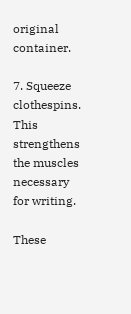original container.

7. Squeeze clothespins. This strengthens the muscles necessary for writing.

These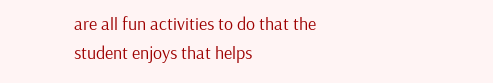are all fun activities to do that the student enjoys that helps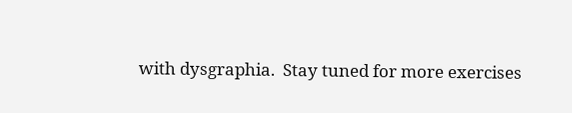with dysgraphia.  Stay tuned for more exercises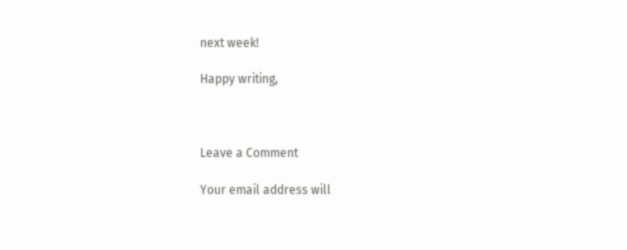next week!

Happy writing,



Leave a Comment

Your email address will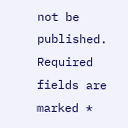not be published. Required fields are marked *